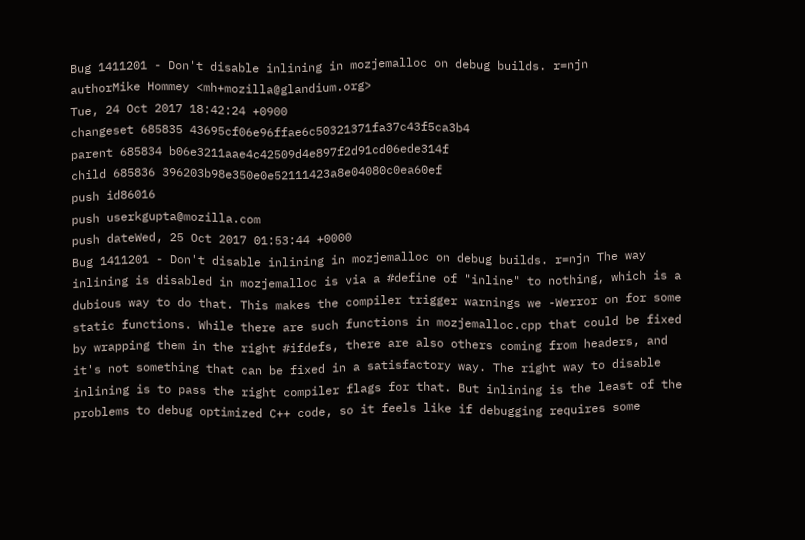Bug 1411201 - Don't disable inlining in mozjemalloc on debug builds. r=njn
authorMike Hommey <mh+mozilla@glandium.org>
Tue, 24 Oct 2017 18:42:24 +0900
changeset 685835 43695cf06e96ffae6c50321371fa37c43f5ca3b4
parent 685834 b06e3211aae4c42509d4e897f2d91cd06ede314f
child 685836 396203b98e350e0e52111423a8e04080c0ea60ef
push id86016
push userkgupta@mozilla.com
push dateWed, 25 Oct 2017 01:53:44 +0000
Bug 1411201 - Don't disable inlining in mozjemalloc on debug builds. r=njn The way inlining is disabled in mozjemalloc is via a #define of "inline" to nothing, which is a dubious way to do that. This makes the compiler trigger warnings we -Werror on for some static functions. While there are such functions in mozjemalloc.cpp that could be fixed by wrapping them in the right #ifdefs, there are also others coming from headers, and it's not something that can be fixed in a satisfactory way. The right way to disable inlining is to pass the right compiler flags for that. But inlining is the least of the problems to debug optimized C++ code, so it feels like if debugging requires some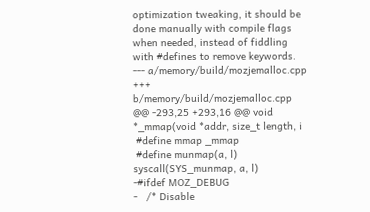optimization tweaking, it should be done manually with compile flags when needed, instead of fiddling with #defines to remove keywords.
--- a/memory/build/mozjemalloc.cpp
+++ b/memory/build/mozjemalloc.cpp
@@ -293,25 +293,16 @@ void *_mmap(void *addr, size_t length, i
 #define mmap _mmap
 #define munmap(a, l) syscall(SYS_munmap, a, l)
-#ifdef MOZ_DEBUG
-   /* Disable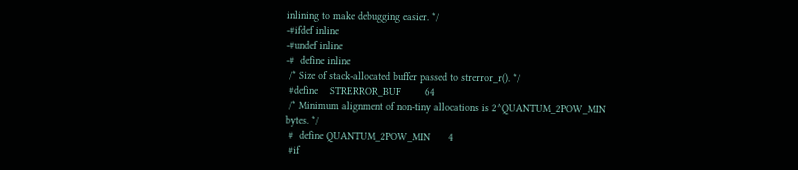inlining to make debugging easier. */
-#ifdef inline
-#undef inline
-#  define inline
 /* Size of stack-allocated buffer passed to strerror_r(). */
 #define    STRERROR_BUF        64
 /* Minimum alignment of non-tiny allocations is 2^QUANTUM_2POW_MIN bytes. */
 #  define QUANTUM_2POW_MIN      4
 #if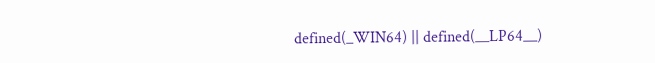defined(_WIN64) || defined(__LP64__)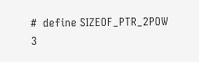#  define SIZEOF_PTR_2POW       3